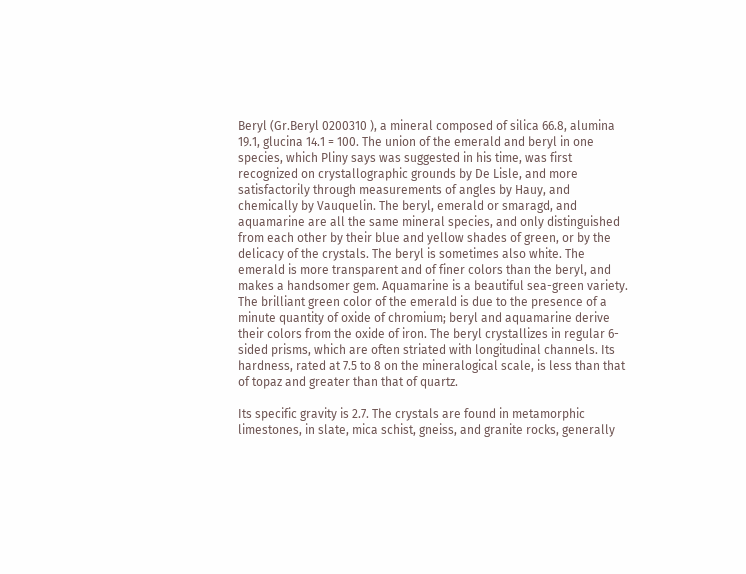Beryl (Gr.Beryl 0200310 ), a mineral composed of silica 66.8, alumina 19.1, glucina 14.1 = 100. The union of the emerald and beryl in one species, which Pliny says was suggested in his time, was first recognized on crystallographic grounds by De Lisle, and more satisfactorily through measurements of angles by Hauy, and chemically by Vauquelin. The beryl, emerald or smaragd, and aquamarine are all the same mineral species, and only distinguished from each other by their blue and yellow shades of green, or by the delicacy of the crystals. The beryl is sometimes also white. The emerald is more transparent and of finer colors than the beryl, and makes a handsomer gem. Aquamarine is a beautiful sea-green variety. The brilliant green color of the emerald is due to the presence of a minute quantity of oxide of chromium; beryl and aquamarine derive their colors from the oxide of iron. The beryl crystallizes in regular 6-sided prisms, which are often striated with longitudinal channels. Its hardness, rated at 7.5 to 8 on the mineralogical scale, is less than that of topaz and greater than that of quartz.

Its specific gravity is 2.7. The crystals are found in metamorphic limestones, in slate, mica schist, gneiss, and granite rocks, generally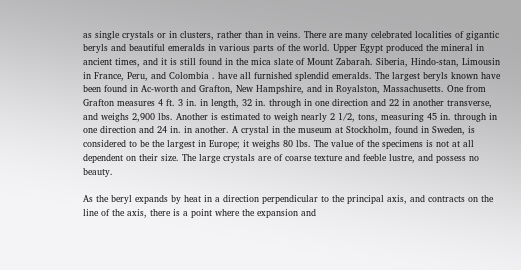as single crystals or in clusters, rather than in veins. There are many celebrated localities of gigantic beryls and beautiful emeralds in various parts of the world. Upper Egypt produced the mineral in ancient times, and it is still found in the mica slate of Mount Zabarah. Siberia, Hindo-stan, Limousin in France, Peru, and Colombia . have all furnished splendid emeralds. The largest beryls known have been found in Ac-worth and Grafton, New Hampshire, and in Royalston, Massachusetts. One from Grafton measures 4 ft. 3 in. in length, 32 in. through in one direction and 22 in another transverse, and weighs 2,900 lbs. Another is estimated to weigh nearly 2 1/2, tons, measuring 45 in. through in one direction and 24 in. in another. A crystal in the museum at Stockholm, found in Sweden, is considered to be the largest in Europe; it weighs 80 lbs. The value of the specimens is not at all dependent on their size. The large crystals are of coarse texture and feeble lustre, and possess no beauty.

As the beryl expands by heat in a direction perpendicular to the principal axis, and contracts on the line of the axis, there is a point where the expansion and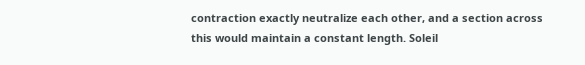contraction exactly neutralize each other, and a section across this would maintain a constant length. Soleil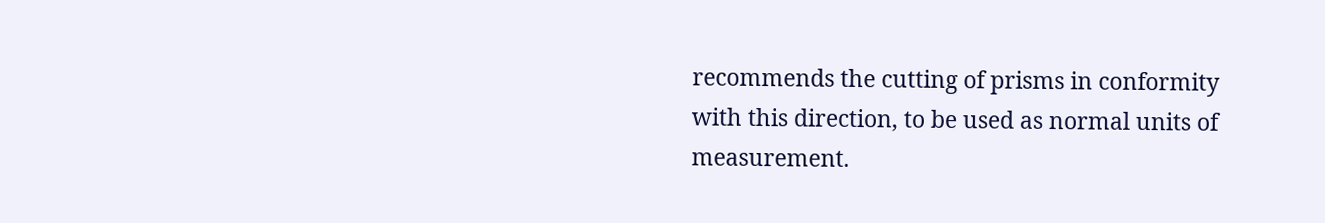recommends the cutting of prisms in conformity with this direction, to be used as normal units of measurement.